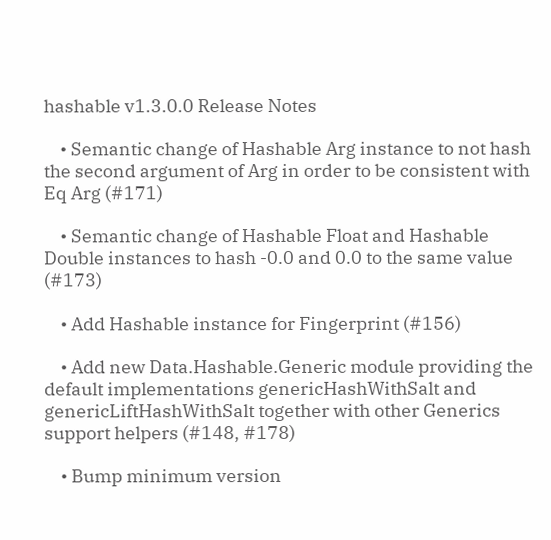hashable v1.3.0.0 Release Notes

    • Semantic change of Hashable Arg instance to not hash the second argument of Arg in order to be consistent with Eq Arg (#171)

    • Semantic change of Hashable Float and Hashable Double instances to hash -0.0 and 0.0 to the same value (#173)

    • Add Hashable instance for Fingerprint (#156)

    • Add new Data.Hashable.Generic module providing the default implementations genericHashWithSalt and genericLiftHashWithSalt together with other Generics support helpers (#148, #178)

    • Bump minimum version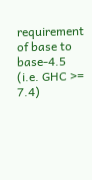requirement of base to base-4.5 (i.e. GHC >= 7.4)